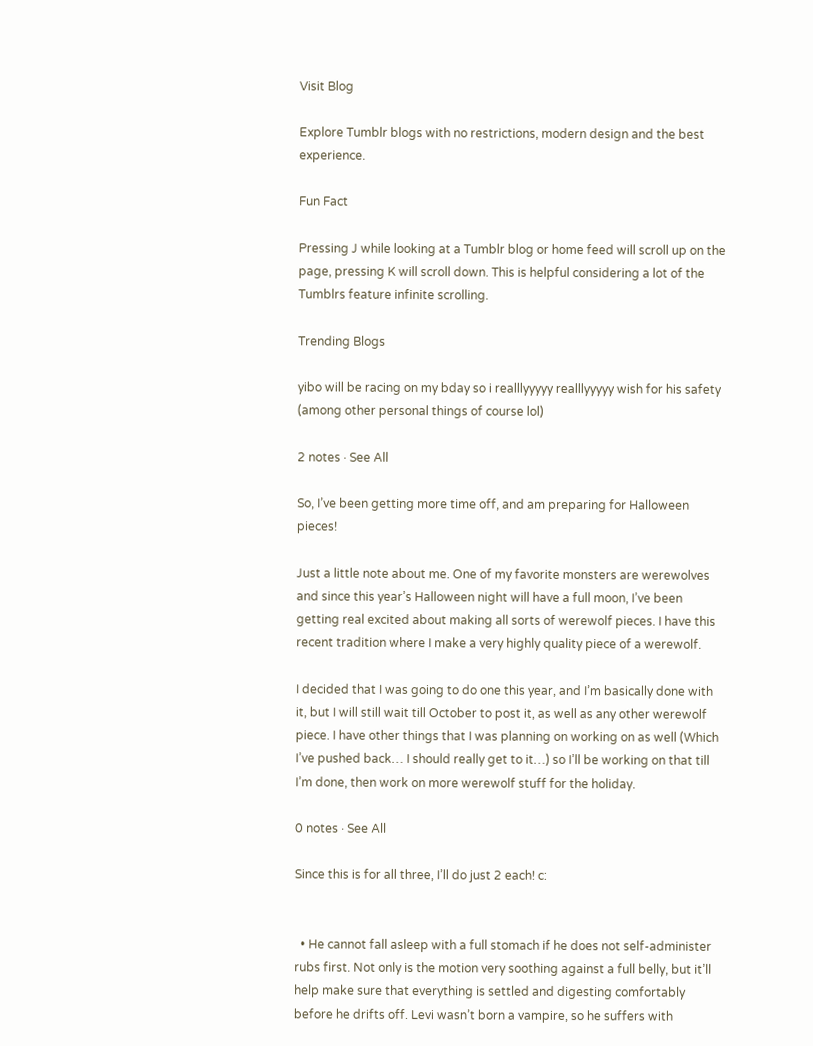Visit Blog

Explore Tumblr blogs with no restrictions, modern design and the best experience.

Fun Fact

Pressing J while looking at a Tumblr blog or home feed will scroll up on the page, pressing K will scroll down. This is helpful considering a lot of the Tumblrs feature infinite scrolling.

Trending Blogs

yibo will be racing on my bday so i realllyyyyy realllyyyyy wish for his safety (among other personal things of course lol)

2 notes · See All

So, I’ve been getting more time off, and am preparing for Halloween pieces!

Just a little note about me. One of my favorite monsters are werewolves and since this year’s Halloween night will have a full moon, I’ve been getting real excited about making all sorts of werewolf pieces. I have this recent tradition where I make a very highly quality piece of a werewolf.

I decided that I was going to do one this year, and I’m basically done with it, but I will still wait till October to post it, as well as any other werewolf piece. I have other things that I was planning on working on as well (Which I’ve pushed back… I should really get to it…) so I’ll be working on that till I’m done, then work on more werewolf stuff for the holiday.

0 notes · See All

Since this is for all three, I’ll do just 2 each! c:


  • He cannot fall asleep with a full stomach if he does not self-administer rubs first. Not only is the motion very soothing against a full belly, but it’ll help make sure that everything is settled and digesting comfortably before he drifts off. Levi wasn’t born a vampire, so he suffers with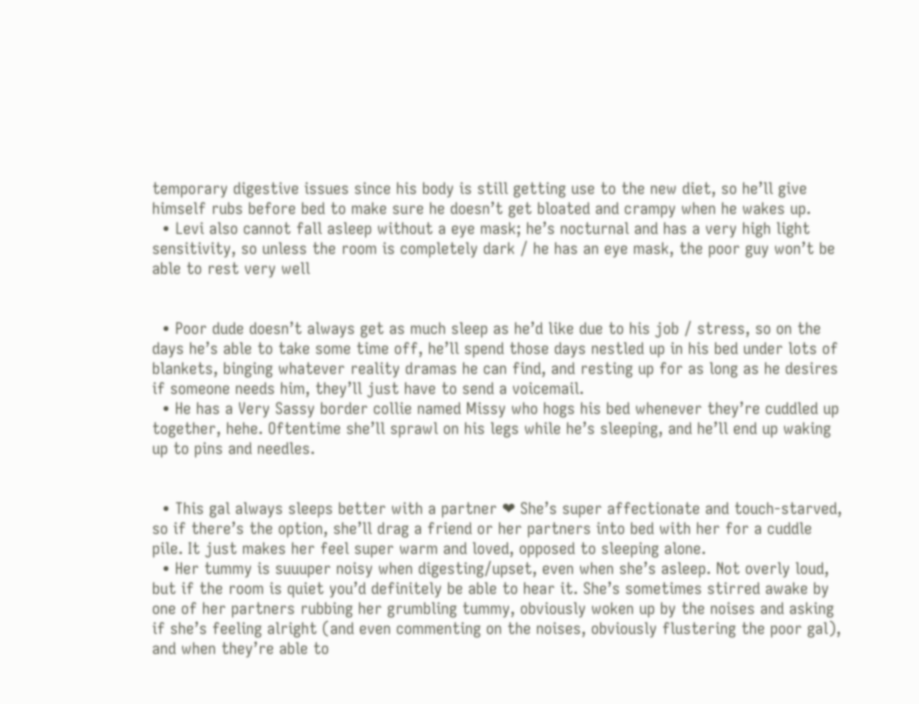temporary digestive issues since his body is still getting use to the new diet, so he’ll give himself rubs before bed to make sure he doesn’t get bloated and crampy when he wakes up.
  • Levi also cannot fall asleep without a eye mask; he’s nocturnal and has a very high light sensitivity, so unless the room is completely dark / he has an eye mask, the poor guy won’t be able to rest very well


  • Poor dude doesn’t always get as much sleep as he’d like due to his job / stress, so on the days he’s able to take some time off, he’ll spend those days nestled up in his bed under lots of blankets, binging whatever reality dramas he can find, and resting up for as long as he desires  if someone needs him, they’ll just have to send a voicemail.
  • He has a Very Sassy border collie named Missy who hogs his bed whenever they’re cuddled up together, hehe. Oftentime she’ll sprawl on his legs while he’s sleeping, and he’ll end up waking up to pins and needles.


  • This gal always sleeps better with a partner ❤ She’s super affectionate and touch-starved, so if there’s the option, she’ll drag a friend or her partners into bed with her for a cuddle pile. It just makes her feel super warm and loved, opposed to sleeping alone.
  • Her tummy is suuuper noisy when digesting/upset, even when she’s asleep. Not overly loud, but if the room is quiet you’d definitely be able to hear it. She’s sometimes stirred awake by one of her partners rubbing her grumbling tummy, obviously woken up by the noises and asking if she’s feeling alright (and even commenting on the noises, obviously flustering the poor gal), and when they’re able to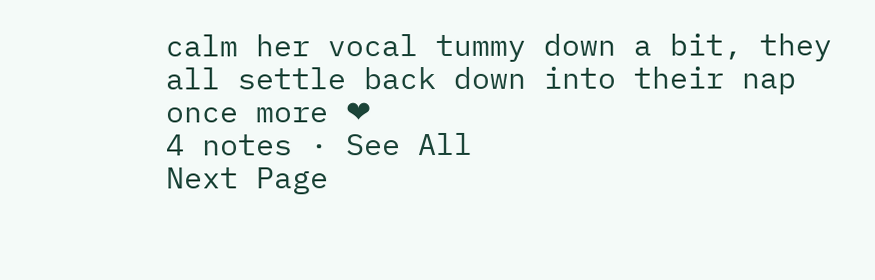calm her vocal tummy down a bit, they all settle back down into their nap once more ❤
4 notes · See All
Next Page